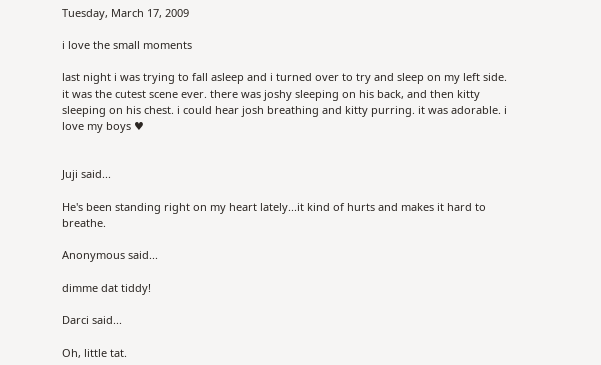Tuesday, March 17, 2009

i love the small moments

last night i was trying to fall asleep and i turned over to try and sleep on my left side. it was the cutest scene ever. there was joshy sleeping on his back, and then kitty sleeping on his chest. i could hear josh breathing and kitty purring. it was adorable. i love my boys ♥


Juji said...

He's been standing right on my heart lately...it kind of hurts and makes it hard to breathe.

Anonymous said...

dimme dat tiddy!

Darci said...

Oh, little tat.